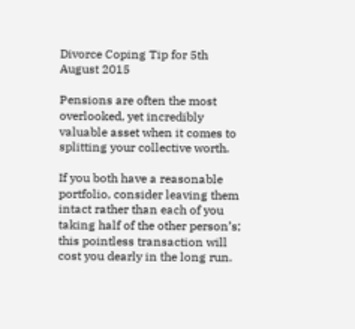Divorce Coping Tip for 5th August 2015

Pensions are often the most overlooked, yet incredibly valuable asset when it comes to splitting your collective worth.

If you both have a reasonable portfolio, consider leaving them intact rather than each of you taking half of the other person’s; this pointless transaction will cost you dearly in the long run.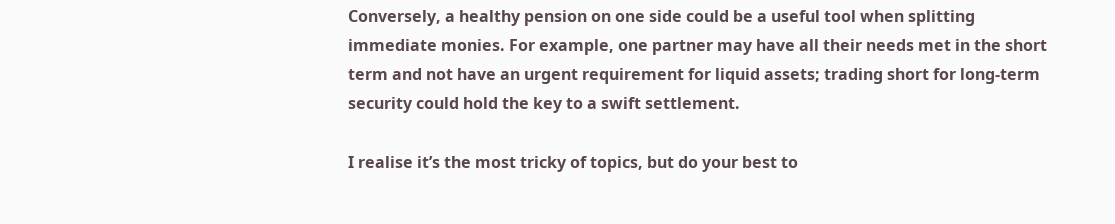Conversely, a healthy pension on one side could be a useful tool when splitting immediate monies. For example, one partner may have all their needs met in the short term and not have an urgent requirement for liquid assets; trading short for long-term security could hold the key to a swift settlement.

I realise it’s the most tricky of topics, but do your best to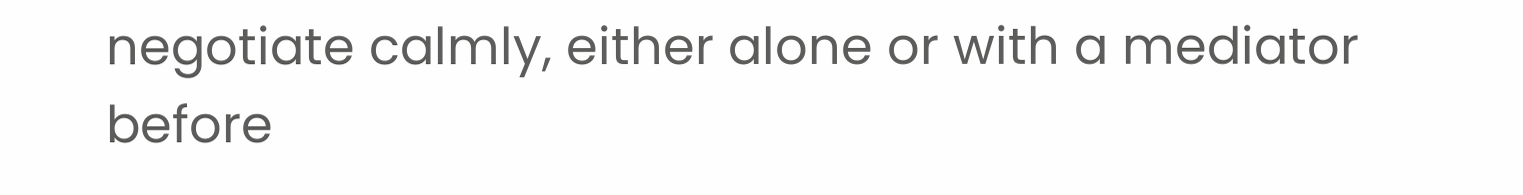negotiate calmly, either alone or with a mediator before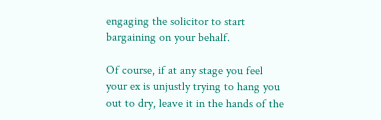engaging the solicitor to start bargaining on your behalf.

Of course, if at any stage you feel your ex is unjustly trying to hang you out to dry, leave it in the hands of the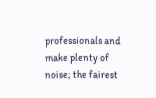professionals and make plenty of noise; the fairest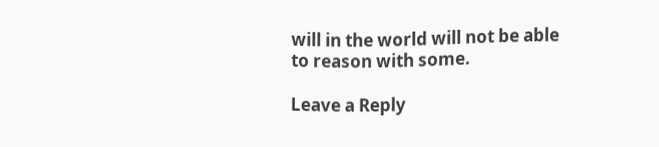will in the world will not be able to reason with some.

Leave a Reply